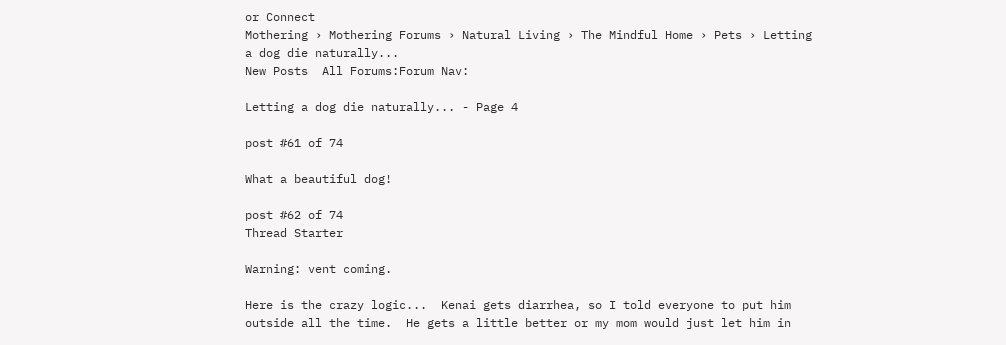or Connect
Mothering › Mothering Forums › Natural Living › The Mindful Home › Pets › Letting a dog die naturally...
New Posts  All Forums:Forum Nav:

Letting a dog die naturally... - Page 4

post #61 of 74

What a beautiful dog!

post #62 of 74
Thread Starter

Warning: vent coming.

Here is the crazy logic...  Kenai gets diarrhea, so I told everyone to put him outside all the time.  He gets a little better or my mom would just let him in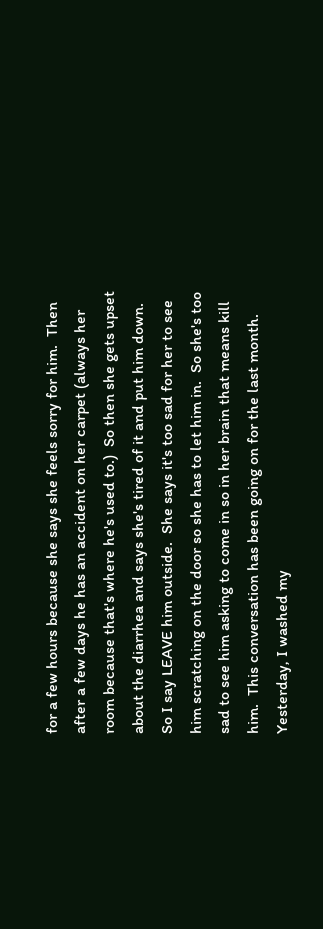for a few hours because she says she feels sorry for him.  Then after a few days he has an accident on her carpet (always her room because that's where he's used to.)  So then she gets upset about the diarrhea and says she's tired of it and put him down.  So I say LEAVE him outside.  She says it's too sad for her to see him scratching on the door so she has to let him in.  So she's too sad to see him asking to come in so in her brain that means kill him.  This conversation has been going on for the last month.  Yesterday, I washed my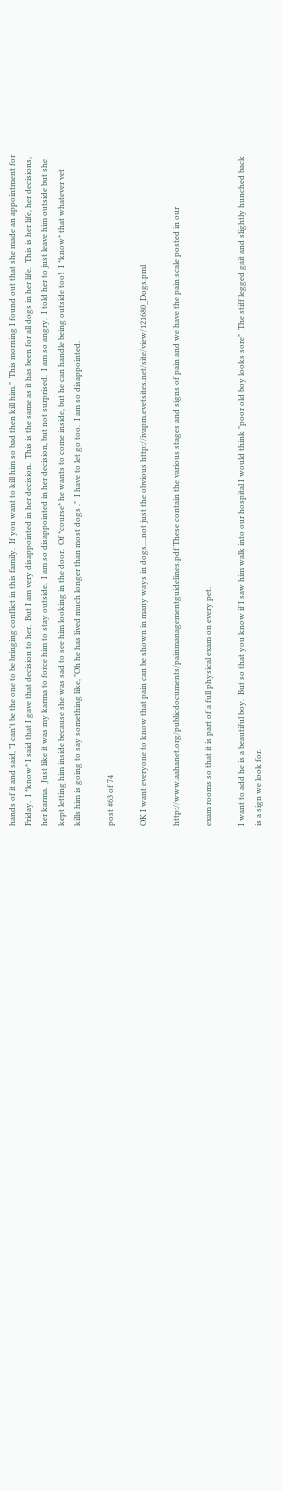hands of it and said, "I can't be the one to be bringing conflict in this family.  If you want to kill him so bad then kill him."  This morning I found out that she made an appointment for Friday.  I *know* I said that I gave that decision to her.  But I am very disappointed in her decision.  This is the same as it has been for all dogs in her life.  This is her life, her decisions, her karma.  Just like it was my karma to force him to stay outside.  I am so disappointed in her decision, but not surprised.  I am so angry.  I told her to just leave him outside but she kept letting him inside because she was sad to see him looking in the door.  Of *course* he wants to come inside, but he can handle being outside too!  I *know* that whatever vet kills him is going to say something like, "Oh he has lived much longer than most dogs ."  I have to let go too.  I am so disappointed.

post #63 of 74

OK I want everyone to know that pain can be shown in many ways in dogs....not just the obvious http://ivapm.evetsites.net/site/view/121680_Dogs.pml

http://www.aahanet.org/publicdocuments/painmanagementguidelines.pdf These contain the various stages and signs of pain and we have the pain scale posted in our

exam rooms so that it is part of a full physical exam on every pet.

I want to add he is a beautiful boy.  But so that you know if I saw him walk into our hospital I would think "poor old boy looks sore"  The stiff legged gait and slightly hunched back is a sign we look for.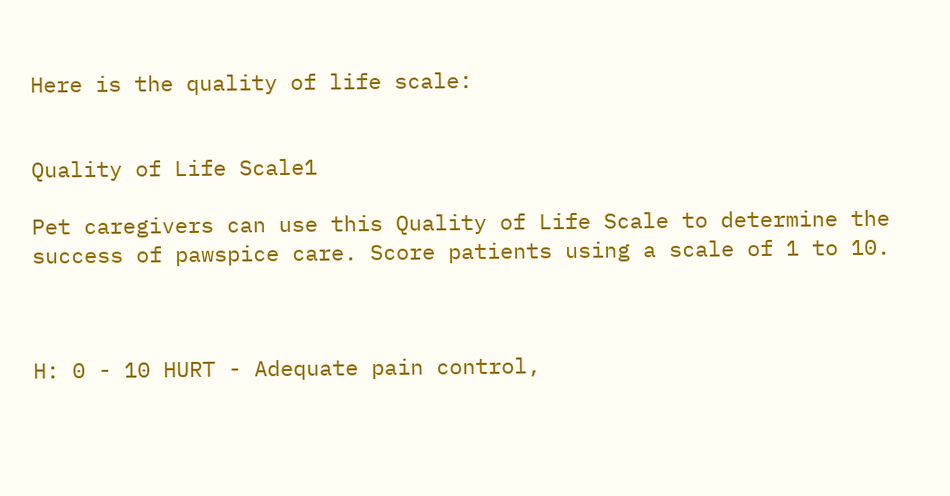Here is the quality of life scale:


Quality of Life Scale1

Pet caregivers can use this Quality of Life Scale to determine the success of pawspice care. Score patients using a scale of 1 to 10.



H: 0 - 10 HURT - Adequate pain control,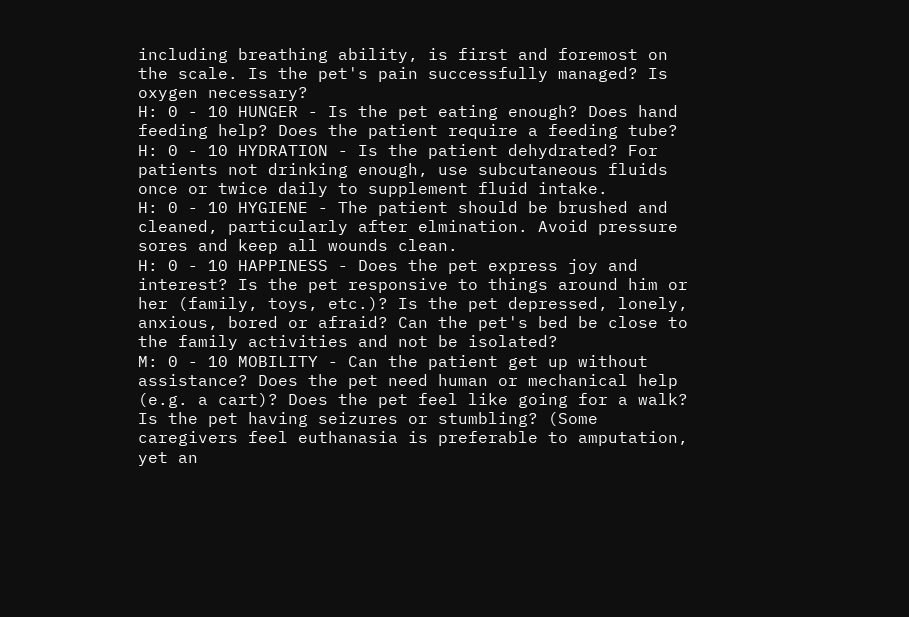including breathing ability, is first and foremost on the scale. Is the pet's pain successfully managed? Is oxygen necessary?
H: 0 - 10 HUNGER - Is the pet eating enough? Does hand feeding help? Does the patient require a feeding tube?
H: 0 - 10 HYDRATION - Is the patient dehydrated? For patients not drinking enough, use subcutaneous fluids once or twice daily to supplement fluid intake.
H: 0 - 10 HYGIENE - The patient should be brushed and cleaned, particularly after elmination. Avoid pressure sores and keep all wounds clean.
H: 0 - 10 HAPPINESS - Does the pet express joy and interest? Is the pet responsive to things around him or her (family, toys, etc.)? Is the pet depressed, lonely, anxious, bored or afraid? Can the pet's bed be close to the family activities and not be isolated?
M: 0 - 10 MOBILITY - Can the patient get up without assistance? Does the pet need human or mechanical help (e.g. a cart)? Does the pet feel like going for a walk? Is the pet having seizures or stumbling? (Some caregivers feel euthanasia is preferable to amputation, yet an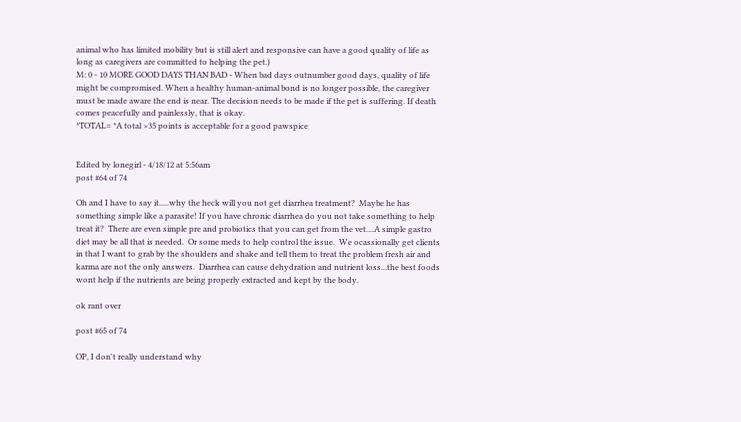animal who has limited mobility but is still alert and responsive can have a good quality of life as long as caregivers are committed to helping the pet.)
M: 0 - 10 MORE GOOD DAYS THAN BAD - When bad days outnumber good days, quality of life might be compromised. When a healthy human-animal bond is no longer possible, the caregiver must be made aware the end is near. The decision needs to be made if the pet is suffering. If death comes peacefully and painlessly, that is okay.
*TOTAL= *A total >35 points is acceptable for a good pawspice


Edited by lonegirl - 4/18/12 at 5:56am
post #64 of 74

Oh and I have to say it.....why the heck will you not get diarrhea treatment?  Maybe he has something simple like a parasite! If you have chronic diarrhea do you not take something to help treat it?  There are even simple pre and probiotics that you can get from the vet....A simple gastro diet may be all that is needed.  Or some meds to help control the issue.  We ocassionally get clients in that I want to grab by the shoulders and shake and tell them to treat the problem fresh air and karma are not the only answers.  Diarrhea can cause dehydration and nutrient loss...the best foods wont help if the nutrients are being properly extracted and kept by the body.

ok rant over

post #65 of 74

OP, I don't really understand why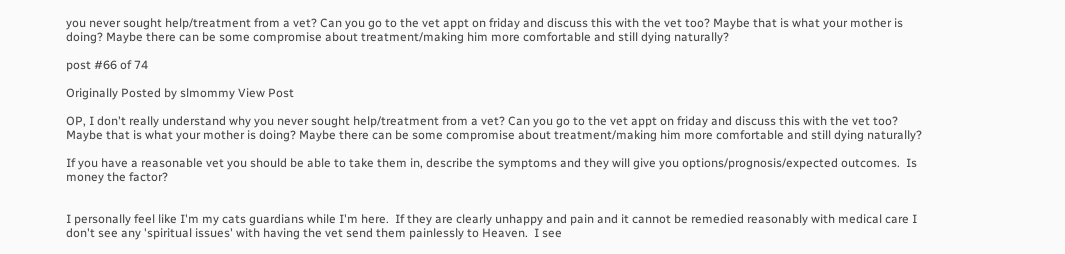you never sought help/treatment from a vet? Can you go to the vet appt on friday and discuss this with the vet too? Maybe that is what your mother is doing? Maybe there can be some compromise about treatment/making him more comfortable and still dying naturally?

post #66 of 74

Originally Posted by slmommy View Post

OP, I don't really understand why you never sought help/treatment from a vet? Can you go to the vet appt on friday and discuss this with the vet too? Maybe that is what your mother is doing? Maybe there can be some compromise about treatment/making him more comfortable and still dying naturally?

If you have a reasonable vet you should be able to take them in, describe the symptoms and they will give you options/prognosis/expected outcomes.  Is money the factor?


I personally feel like I'm my cats guardians while I'm here.  If they are clearly unhappy and pain and it cannot be remedied reasonably with medical care I don't see any 'spiritual issues' with having the vet send them painlessly to Heaven.  I see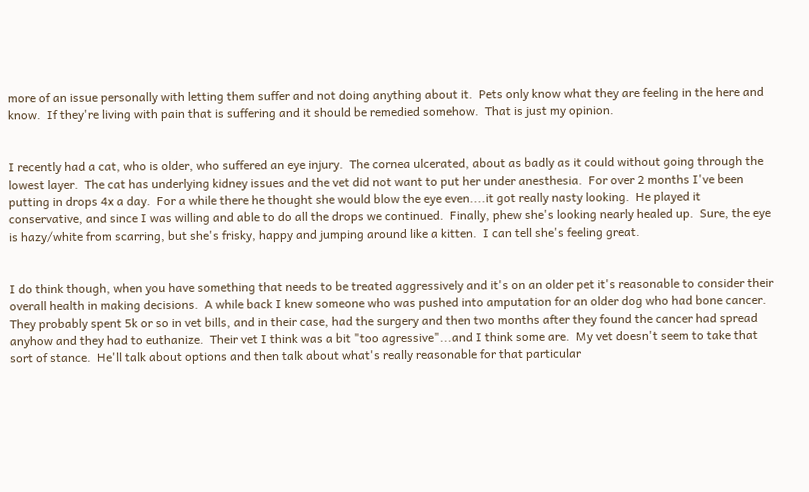more of an issue personally with letting them suffer and not doing anything about it.  Pets only know what they are feeling in the here and know.  If they're living with pain that is suffering and it should be remedied somehow.  That is just my opinion.


I recently had a cat, who is older, who suffered an eye injury.  The cornea ulcerated, about as badly as it could without going through the lowest layer.  The cat has underlying kidney issues and the vet did not want to put her under anesthesia.  For over 2 months I've been putting in drops 4x a day.  For a while there he thought she would blow the eye even....it got really nasty looking.  He played it conservative, and since I was willing and able to do all the drops we continued.  Finally, phew she's looking nearly healed up.  Sure, the eye is hazy/white from scarring, but she's frisky, happy and jumping around like a kitten.  I can tell she's feeling great.


I do think though, when you have something that needs to be treated aggressively and it's on an older pet it's reasonable to consider their overall health in making decisions.  A while back I knew someone who was pushed into amputation for an older dog who had bone cancer.  They probably spent 5k or so in vet bills, and in their case, had the surgery and then two months after they found the cancer had spread anyhow and they had to euthanize.  Their vet I think was a bit "too agressive"...and I think some are.  My vet doesn't seem to take that sort of stance.  He'll talk about options and then talk about what's really reasonable for that particular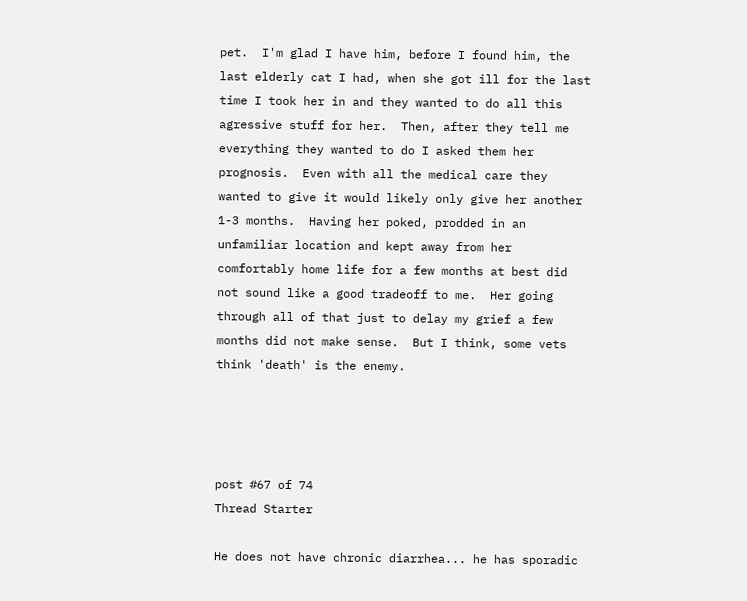pet.  I'm glad I have him, before I found him, the last elderly cat I had, when she got ill for the last time I took her in and they wanted to do all this agressive stuff for her.  Then, after they tell me everything they wanted to do I asked them her prognosis.  Even with all the medical care they wanted to give it would likely only give her another 1-3 months.  Having her poked, prodded in an unfamiliar location and kept away from her comfortably home life for a few months at best did not sound like a good tradeoff to me.  Her going through all of that just to delay my grief a few months did not make sense.  But I think, some vets think 'death' is the enemy.




post #67 of 74
Thread Starter

He does not have chronic diarrhea... he has sporadic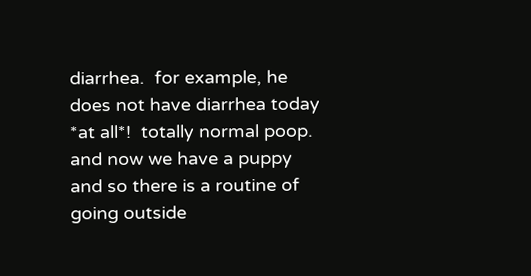diarrhea.  for example, he does not have diarrhea today *at all*!  totally normal poop.  and now we have a puppy and so there is a routine of going outside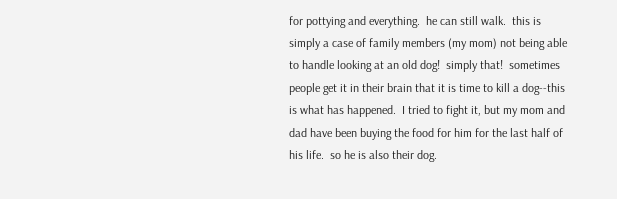for pottying and everything.  he can still walk.  this is simply a case of family members (my mom) not being able to handle looking at an old dog!  simply that!  sometimes people get it in their brain that it is time to kill a dog--this is what has happened.  I tried to fight it, but my mom and dad have been buying the food for him for the last half of his life.  so he is also their dog.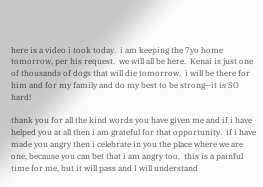here is a video i took today.  i am keeping the 7yo home tomorrow, per his request.  we will all be here.  Kenai is just one of thousands of dogs that will die tomorrow.  i will be there for him and for my family and do my best to be strong--it is SO hard!

thank you for all the kind words you have given me and if i have helped you at all then i am grateful for that opportunity.  if i have made you angry then i celebrate in you the place where we are one, because you can bet that i am angry too.  this is a painful time for me, but it will pass and I will understand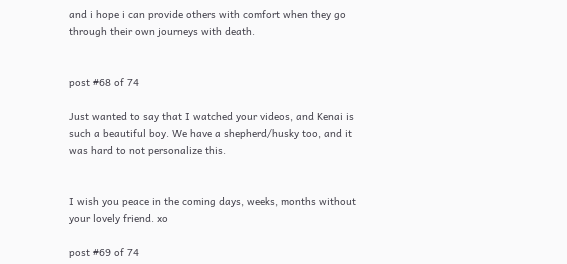and i hope i can provide others with comfort when they go through their own journeys with death.


post #68 of 74

Just wanted to say that I watched your videos, and Kenai is such a beautiful boy. We have a shepherd/husky too, and it was hard to not personalize this.


I wish you peace in the coming days, weeks, months without your lovely friend. xo

post #69 of 74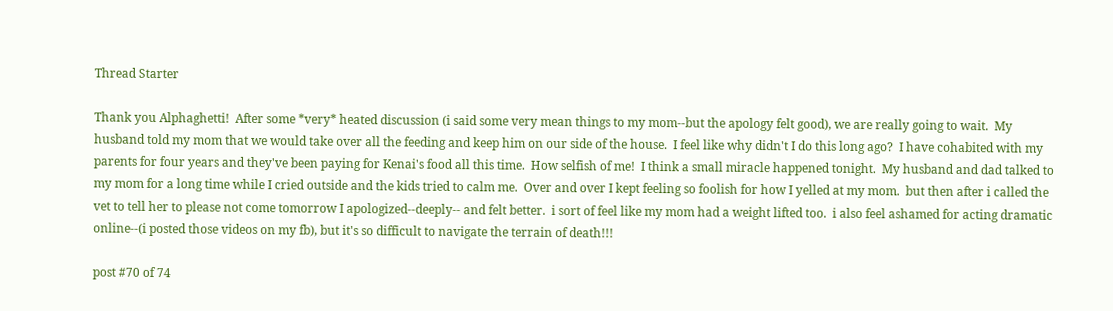Thread Starter

Thank you Alphaghetti!  After some *very* heated discussion (i said some very mean things to my mom--but the apology felt good), we are really going to wait.  My husband told my mom that we would take over all the feeding and keep him on our side of the house.  I feel like why didn't I do this long ago?  I have cohabited with my parents for four years and they've been paying for Kenai's food all this time.  How selfish of me!  I think a small miracle happened tonight.  My husband and dad talked to my mom for a long time while I cried outside and the kids tried to calm me.  Over and over I kept feeling so foolish for how I yelled at my mom.  but then after i called the vet to tell her to please not come tomorrow I apologized--deeply-- and felt better.  i sort of feel like my mom had a weight lifted too.  i also feel ashamed for acting dramatic online--(i posted those videos on my fb), but it's so difficult to navigate the terrain of death!!!

post #70 of 74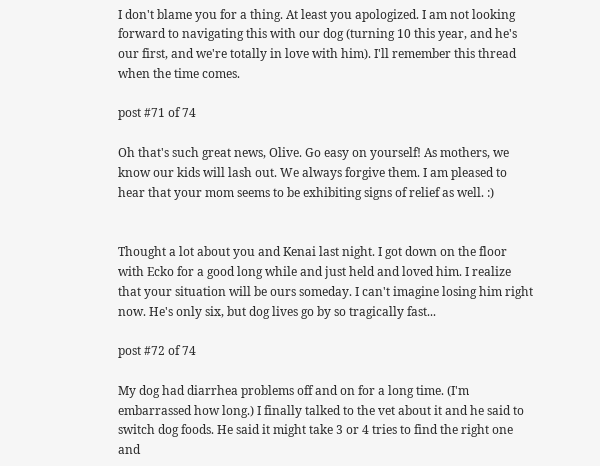I don't blame you for a thing. At least you apologized. I am not looking forward to navigating this with our dog (turning 10 this year, and he's our first, and we're totally in love with him). I'll remember this thread when the time comes.

post #71 of 74

Oh that's such great news, Olive. Go easy on yourself! As mothers, we know our kids will lash out. We always forgive them. I am pleased to hear that your mom seems to be exhibiting signs of relief as well. :)


Thought a lot about you and Kenai last night. I got down on the floor with Ecko for a good long while and just held and loved him. I realize that your situation will be ours someday. I can't imagine losing him right now. He's only six, but dog lives go by so tragically fast...

post #72 of 74

My dog had diarrhea problems off and on for a long time. (I'm embarrassed how long.) I finally talked to the vet about it and he said to switch dog foods. He said it might take 3 or 4 tries to find the right one and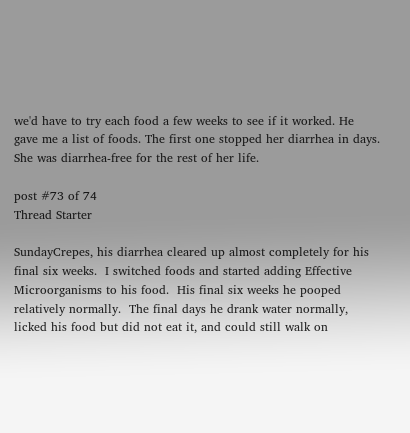we'd have to try each food a few weeks to see if it worked. He gave me a list of foods. The first one stopped her diarrhea in days. She was diarrhea-free for the rest of her life.

post #73 of 74
Thread Starter

SundayCrepes, his diarrhea cleared up almost completely for his final six weeks.  I switched foods and started adding Effective Microorganisms to his food.  His final six weeks he pooped relatively normally.  The final days he drank water normally, licked his food but did not eat it, and could still walk on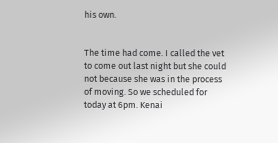his own.


The time had come. I called the vet to come out last night but she could not because she was in the process of moving. So we scheduled for today at 6pm. Kenai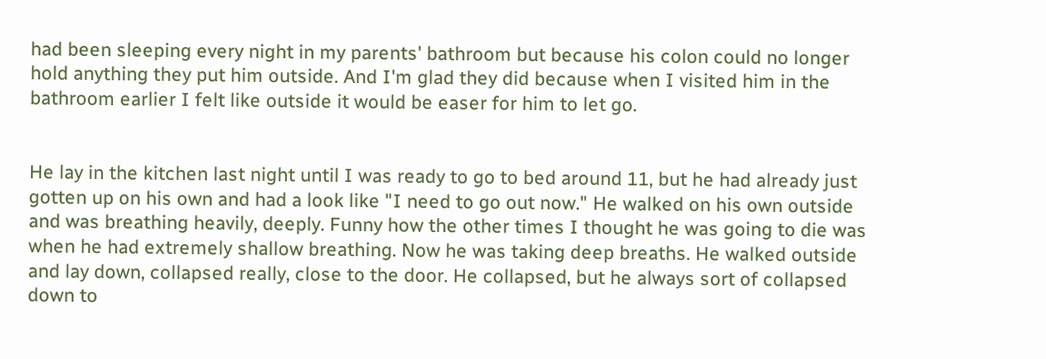had been sleeping every night in my parents' bathroom but because his colon could no longer hold anything they put him outside. And I'm glad they did because when I visited him in the bathroom earlier I felt like outside it would be easer for him to let go.


He lay in the kitchen last night until I was ready to go to bed around 11, but he had already just gotten up on his own and had a look like "I need to go out now." He walked on his own outside and was breathing heavily, deeply. Funny how the other times I thought he was going to die was when he had extremely shallow breathing. Now he was taking deep breaths. He walked outside and lay down, collapsed really, close to the door. He collapsed, but he always sort of collapsed down to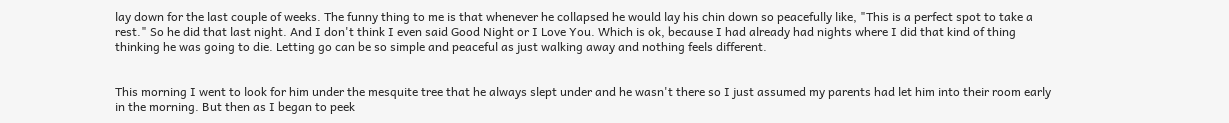lay down for the last couple of weeks. The funny thing to me is that whenever he collapsed he would lay his chin down so peacefully like, "This is a perfect spot to take a rest." So he did that last night. And I don't think I even said Good Night or I Love You. Which is ok, because I had already had nights where I did that kind of thing thinking he was going to die. Letting go can be so simple and peaceful as just walking away and nothing feels different.


This morning I went to look for him under the mesquite tree that he always slept under and he wasn't there so I just assumed my parents had let him into their room early in the morning. But then as I began to peek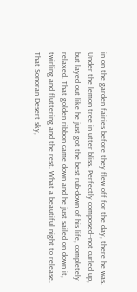in on the garden fairies before they flew off for the day, there he was. Under the lemon tree in utter bliss. Perfectly composed--not curled up, but layed out like he just got the best rub-down of his life, completely relaxed. That golden ribbon came down and he just sailed on down it, twirling and fluttering and the rest. What a beautiful night to release. That Sonoran Desert sky,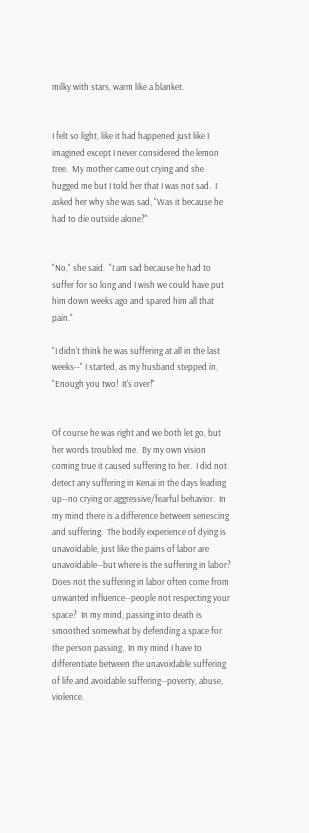milky with stars, warm like a blanket.


I felt so light, like it had happened just like I imagined except I never considered the lemon tree.  My mother came out crying and she hugged me but I told her that I was not sad.  I asked her why she was sad, "Was it because he had to die outside alone?"


"No," she said.  "I am sad because he had to suffer for so long and I wish we could have put him down weeks ago and spared him all that pain."

"I didn't think he was suffering at all in the last weeks--" I started, as my husband stepped in, "Enough you two!  It's over!"


Of course he was right and we both let go, but her words troubled me.  By my own vision coming true it caused suffering to her.  I did not detect any suffering in Kenai in the days leading up--no crying or aggressive/fearful behavior.  In my mind there is a difference between senescing and suffering.  The bodily experience of dying is unavoidable, just like the pains of labor are unavoidable--but where is the suffering in labor?  Does not the suffering in labor often come from unwanted influence--people not respecting your space?  In my mind, passing into death is smoothed somewhat by defending a space for the person passing.  In my mind I have to differentiate between the unavoidable suffering of life and avoidable suffering--poverty, abuse, violence.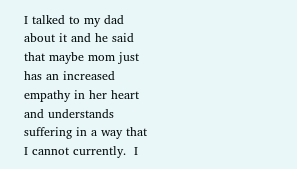I talked to my dad about it and he said that maybe mom just has an increased empathy in her heart and understands suffering in a way that I cannot currently.  I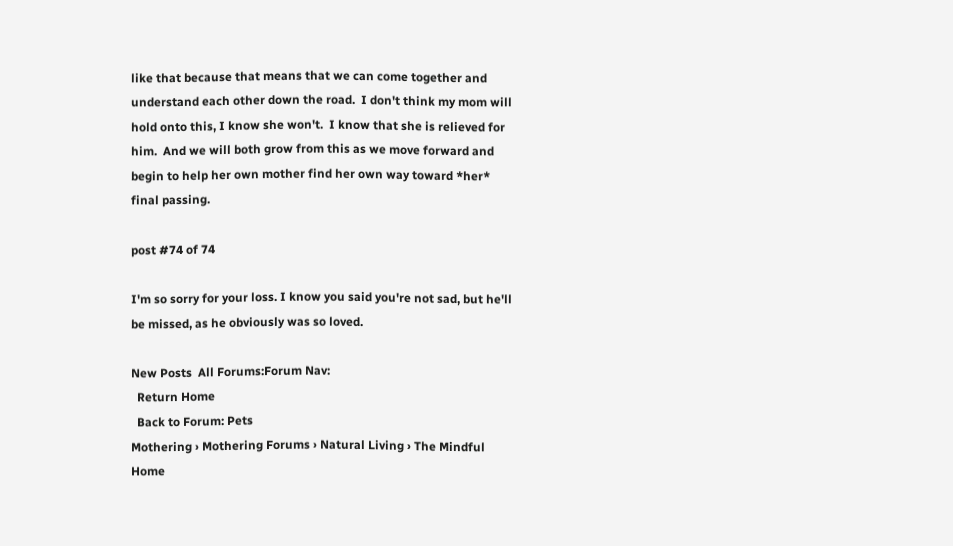like that because that means that we can come together and understand each other down the road.  I don't think my mom will hold onto this, I know she won't.  I know that she is relieved for him.  And we will both grow from this as we move forward and begin to help her own mother find her own way toward *her* final passing.

post #74 of 74

I'm so sorry for your loss. I know you said you're not sad, but he'll be missed, as he obviously was so loved.

New Posts  All Forums:Forum Nav:
  Return Home
  Back to Forum: Pets
Mothering › Mothering Forums › Natural Living › The Mindful Home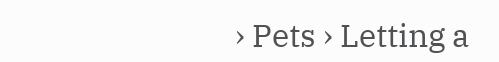› Pets › Letting a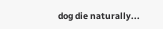dog die naturally...